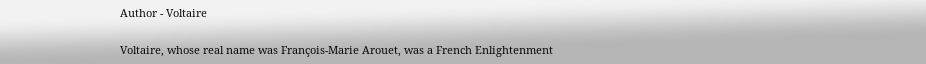Author - Voltaire

Voltaire, whose real name was François-Marie Arouet, was a French Enlightenment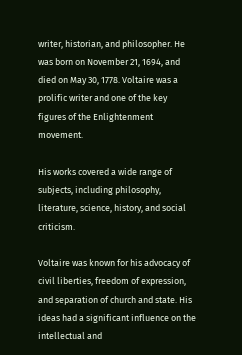writer, historian, and philosopher. He was born on November 21, 1694, and died on May 30, 1778. Voltaire was a prolific writer and one of the key figures of the Enlightenment movement.

His works covered a wide range of subjects, including philosophy, literature, science, history, and social criticism.

Voltaire was known for his advocacy of civil liberties, freedom of expression, and separation of church and state. His ideas had a significant influence on the intellectual and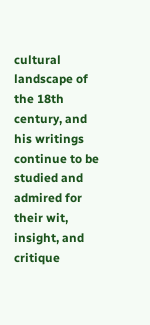cultural landscape of the 18th century, and his writings continue to be studied and admired for their wit, insight, and critique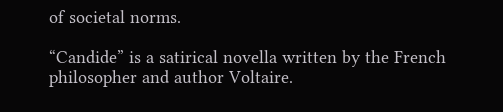of societal norms.

“Candide” is a satirical novella written by the French philosopher and author Voltaire.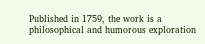Published in 1759, the work is a philosophical and humorous exploration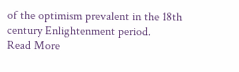of the optimism prevalent in the 18th century Enlightenment period.
Read More